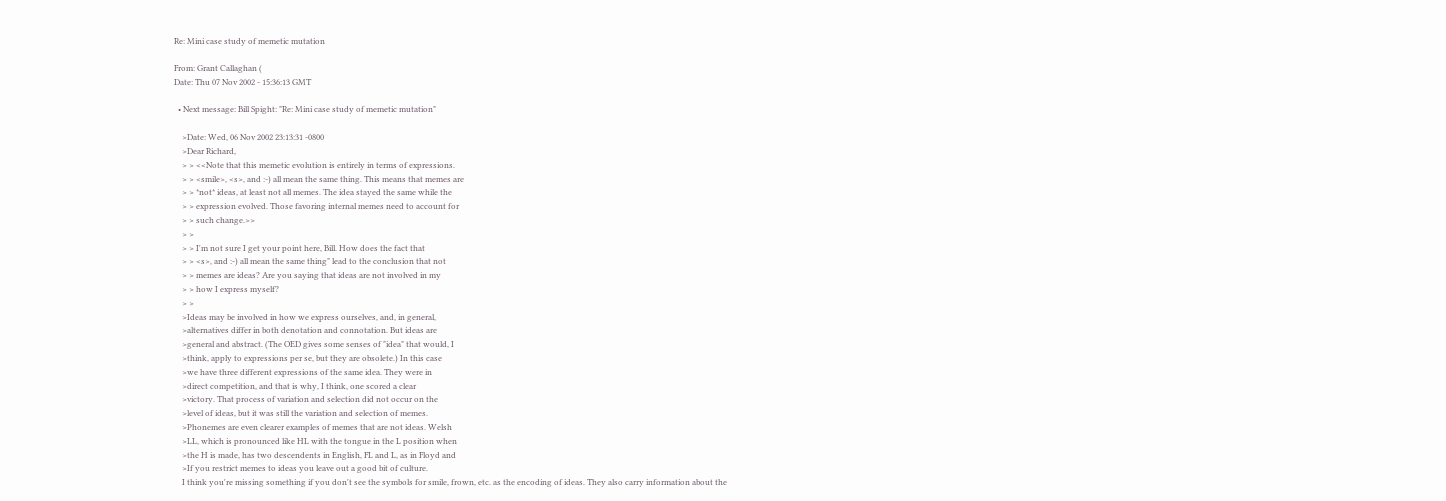Re: Mini case study of memetic mutation

From: Grant Callaghan (
Date: Thu 07 Nov 2002 - 15:36:13 GMT

  • Next message: Bill Spight: "Re: Mini case study of memetic mutation"

    >Date: Wed, 06 Nov 2002 23:13:31 -0800
    >Dear Richard,
    > > <<Note that this memetic evolution is entirely in terms of expressions.
    > > <smile>, <s>, and :-) all mean the same thing. This means that memes are
    > > *not* ideas, at least not all memes. The idea stayed the same while the
    > > expression evolved. Those favoring internal memes need to account for
    > > such change.>>
    > >
    > > I'm not sure I get your point here, Bill. How does the fact that
    > > <s>, and :-) all mean the same thing" lead to the conclusion that not
    > > memes are ideas? Are you saying that ideas are not involved in my
    > > how I express myself?
    > >
    >Ideas may be involved in how we express ourselves, and, in general,
    >alternatives differ in both denotation and connotation. But ideas are
    >general and abstract. (The OED gives some senses of "idea" that would, I
    >think, apply to expressions per se, but they are obsolete.) In this case
    >we have three different expressions of the same idea. They were in
    >direct competition, and that is why, I think, one scored a clear
    >victory. That process of variation and selection did not occur on the
    >level of ideas, but it was still the variation and selection of memes.
    >Phonemes are even clearer examples of memes that are not ideas. Welsh
    >LL, which is pronounced like HL with the tongue in the L position when
    >the H is made, has two descendents in English, FL and L, as in Floyd and
    >If you restrict memes to ideas you leave out a good bit of culture.
    I think you're missing something if you don't see the symbols for smile, frown, etc. as the encoding of ideas. They also carry information about the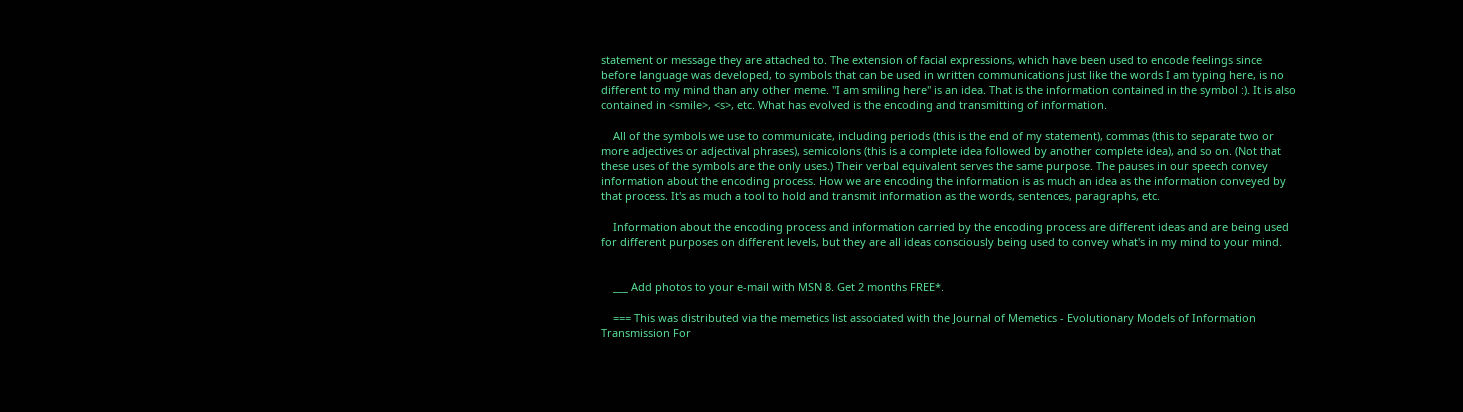statement or message they are attached to. The extension of facial expressions, which have been used to encode feelings since before language was developed, to symbols that can be used in written communications just like the words I am typing here, is no different to my mind than any other meme. "I am smiling here" is an idea. That is the information contained in the symbol :). It is also contained in <smile>, <s>, etc. What has evolved is the encoding and transmitting of information.

    All of the symbols we use to communicate, including periods (this is the end of my statement), commas (this to separate two or more adjectives or adjectival phrases), semicolons (this is a complete idea followed by another complete idea), and so on. (Not that these uses of the symbols are the only uses.) Their verbal equivalent serves the same purpose. The pauses in our speech convey information about the encoding process. How we are encoding the information is as much an idea as the information conveyed by that process. It's as much a tool to hold and transmit information as the words, sentences, paragraphs, etc.

    Information about the encoding process and information carried by the encoding process are different ideas and are being used for different purposes on different levels, but they are all ideas consciously being used to convey what's in my mind to your mind.


    ___ Add photos to your e-mail with MSN 8. Get 2 months FREE*.

    === This was distributed via the memetics list associated with the Journal of Memetics - Evolutionary Models of Information Transmission For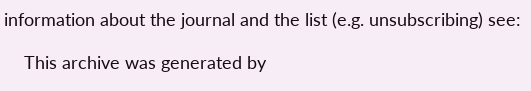information about the journal and the list (e.g. unsubscribing) see:

    This archive was generated by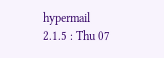hypermail 2.1.5 : Thu 07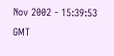Nov 2002 - 15:39:53 GMT